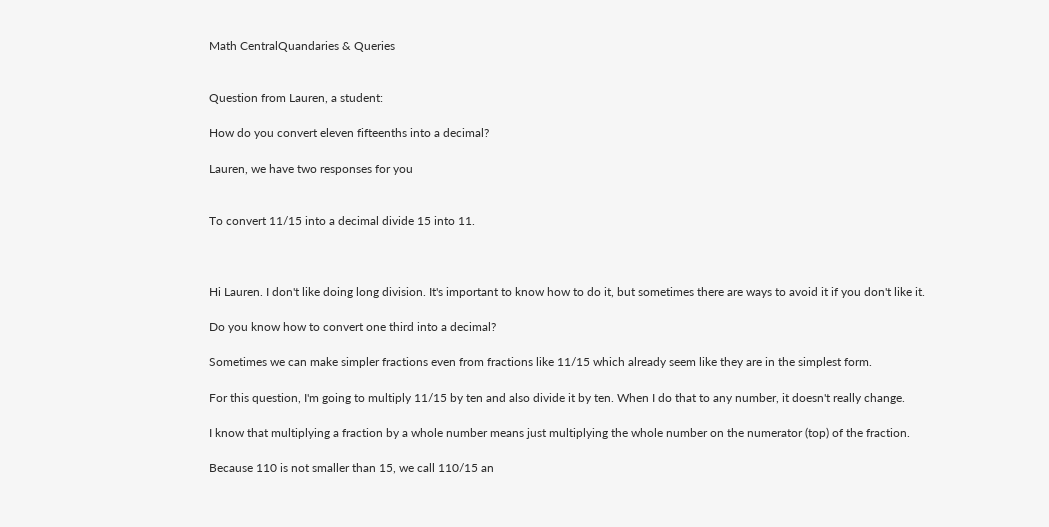Math CentralQuandaries & Queries


Question from Lauren, a student:

How do you convert eleven fifteenths into a decimal?

Lauren, we have two responses for you


To convert 11/15 into a decimal divide 15 into 11.



Hi Lauren. I don't like doing long division. It's important to know how to do it, but sometimes there are ways to avoid it if you don't like it.

Do you know how to convert one third into a decimal?

Sometimes we can make simpler fractions even from fractions like 11/15 which already seem like they are in the simplest form.

For this question, I'm going to multiply 11/15 by ten and also divide it by ten. When I do that to any number, it doesn't really change.

I know that multiplying a fraction by a whole number means just multiplying the whole number on the numerator (top) of the fraction.

Because 110 is not smaller than 15, we call 110/15 an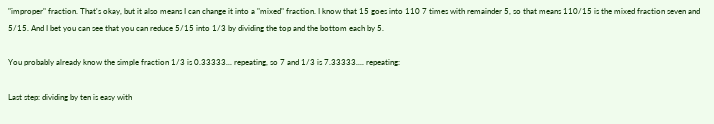"improper" fraction. That's okay, but it also means I can change it into a "mixed" fraction. I know that 15 goes into 110 7 times with remainder 5, so that means 110/15 is the mixed fraction seven and 5/15. And I bet you can see that you can reduce 5/15 into 1/3 by dividing the top and the bottom each by 5.

You probably already know the simple fraction 1/3 is 0.33333... repeating, so 7 and 1/3 is 7.33333.... repeating:

Last step: dividing by ten is easy with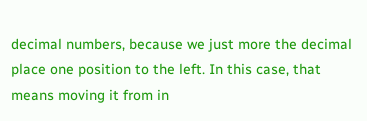decimal numbers, because we just more the decimal place one position to the left. In this case, that means moving it from in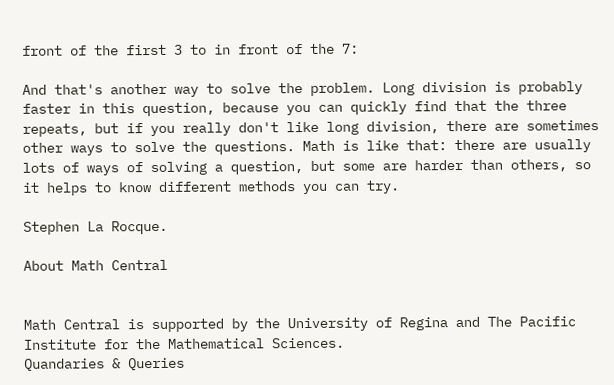front of the first 3 to in front of the 7:

And that's another way to solve the problem. Long division is probably faster in this question, because you can quickly find that the three repeats, but if you really don't like long division, there are sometimes other ways to solve the questions. Math is like that: there are usually lots of ways of solving a question, but some are harder than others, so it helps to know different methods you can try.

Stephen La Rocque.

About Math Central


Math Central is supported by the University of Regina and The Pacific Institute for the Mathematical Sciences.
Quandaries & Queries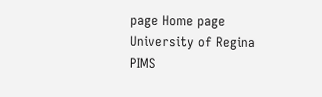page Home page University of Regina PIMS